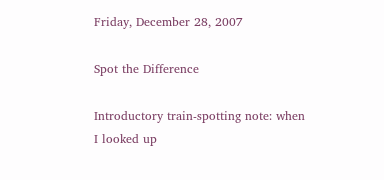Friday, December 28, 2007

Spot the Difference

Introductory train-spotting note: when I looked up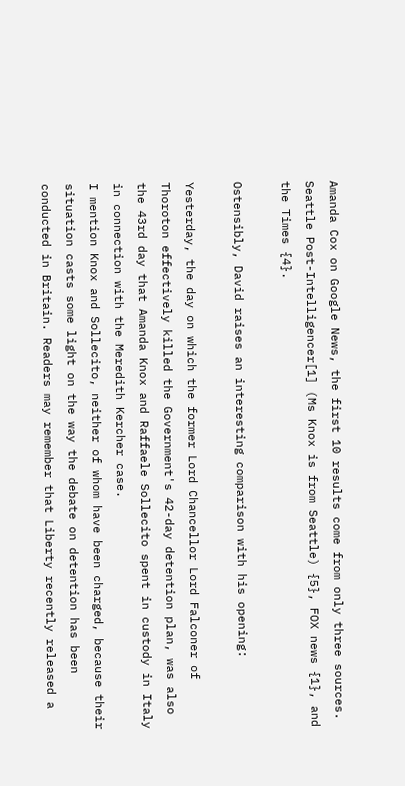Amanda Cox on Google News, the first 10 results come from only three sources. Seattle Post-Intelligencer[1] (Ms Knox is from Seattle) {5}, FOX news {1}, and the Times {4}.

Ostensibly, David raises an interesting comparison with his opening:

Yesterday, the day on which the former Lord Chancellor Lord Falconer of Thoroton effectively killed the Government's 42-day detention plan, was also the 43rd day that Amanda Knox and Raffaele Sollecito spent in custody in Italy in connection with the Meredith Kercher case.
I mention Knox and Sollecito, neither of whom have been charged, because their situation casts some light on the way the debate on detention has been conducted in Britain. Readers may remember that Liberty recently released a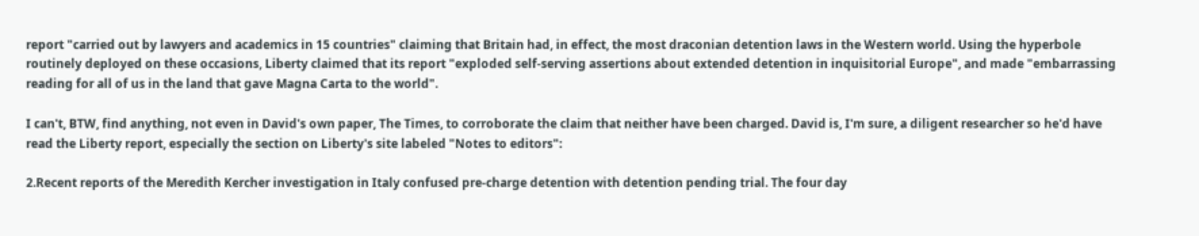report "carried out by lawyers and academics in 15 countries" claiming that Britain had, in effect, the most draconian detention laws in the Western world. Using the hyperbole routinely deployed on these occasions, Liberty claimed that its report "exploded self-serving assertions about extended detention in inquisitorial Europe", and made "embarrassing reading for all of us in the land that gave Magna Carta to the world".

I can't, BTW, find anything, not even in David's own paper, The Times, to corroborate the claim that neither have been charged. David is, I'm sure, a diligent researcher so he'd have read the Liberty report, especially the section on Liberty's site labeled "Notes to editors":

2.Recent reports of the Meredith Kercher investigation in Italy confused pre-charge detention with detention pending trial. The four day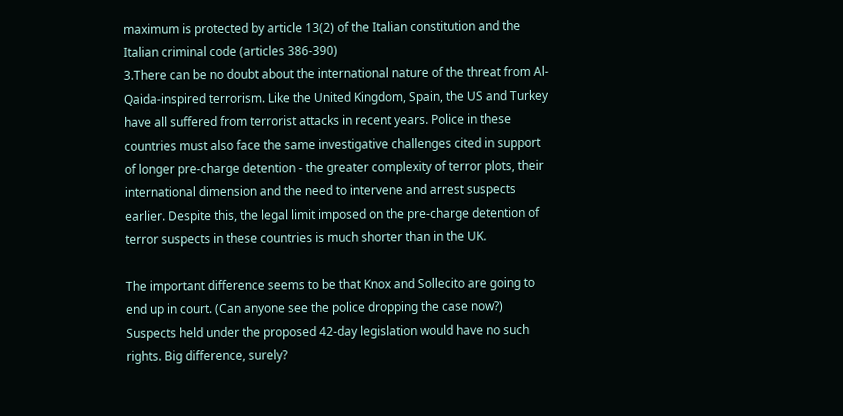maximum is protected by article 13(2) of the Italian constitution and the Italian criminal code (articles 386-390)
3.There can be no doubt about the international nature of the threat from Al-Qaida-inspired terrorism. Like the United Kingdom, Spain, the US and Turkey have all suffered from terrorist attacks in recent years. Police in these countries must also face the same investigative challenges cited in support of longer pre-charge detention - the greater complexity of terror plots, their international dimension and the need to intervene and arrest suspects earlier. Despite this, the legal limit imposed on the pre-charge detention of terror suspects in these countries is much shorter than in the UK.

The important difference seems to be that Knox and Sollecito are going to end up in court. (Can anyone see the police dropping the case now?) Suspects held under the proposed 42-day legislation would have no such rights. Big difference, surely?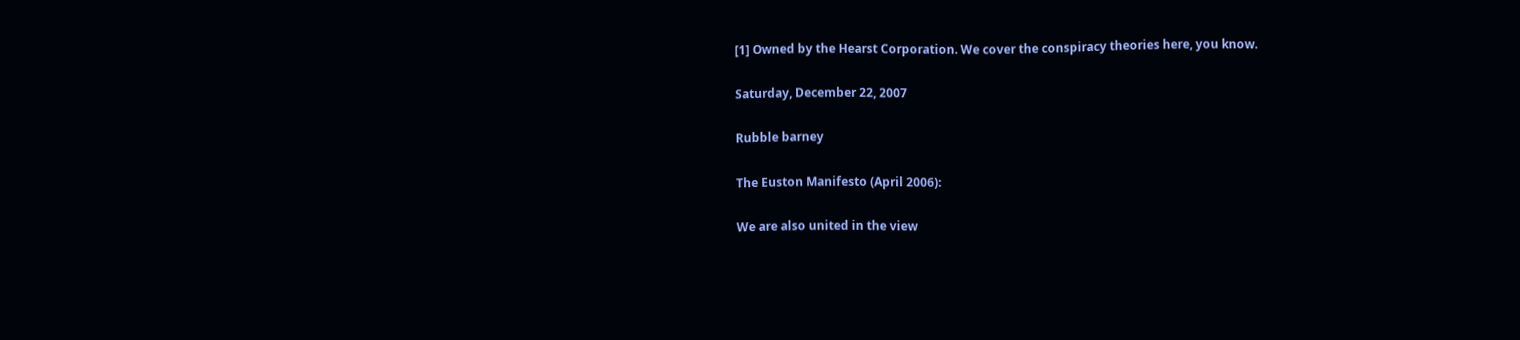[1] Owned by the Hearst Corporation. We cover the conspiracy theories here, you know.

Saturday, December 22, 2007

Rubble barney

The Euston Manifesto (April 2006):

We are also united in the view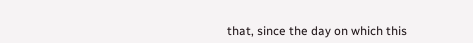that, since the day on which this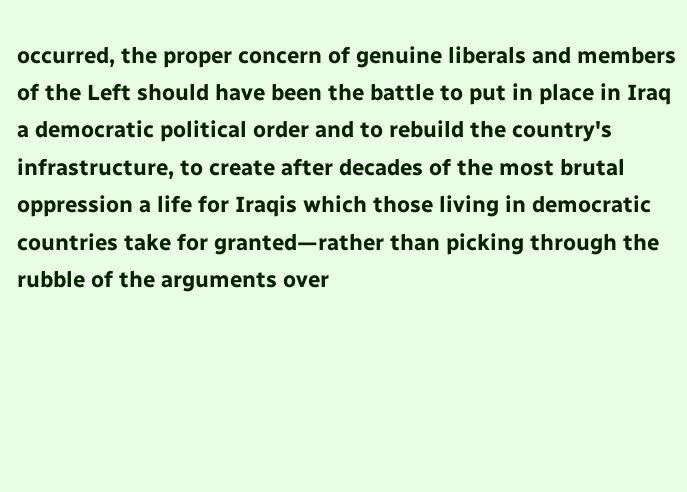occurred, the proper concern of genuine liberals and members of the Left should have been the battle to put in place in Iraq a democratic political order and to rebuild the country's infrastructure, to create after decades of the most brutal oppression a life for Iraqis which those living in democratic countries take for granted—rather than picking through the rubble of the arguments over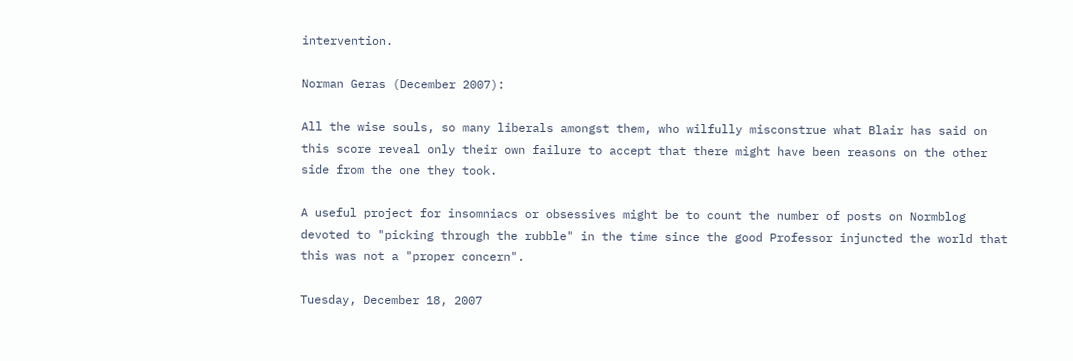intervention.

Norman Geras (December 2007):

All the wise souls, so many liberals amongst them, who wilfully misconstrue what Blair has said on this score reveal only their own failure to accept that there might have been reasons on the other side from the one they took.

A useful project for insomniacs or obsessives might be to count the number of posts on Normblog devoted to "picking through the rubble" in the time since the good Professor injuncted the world that this was not a "proper concern".

Tuesday, December 18, 2007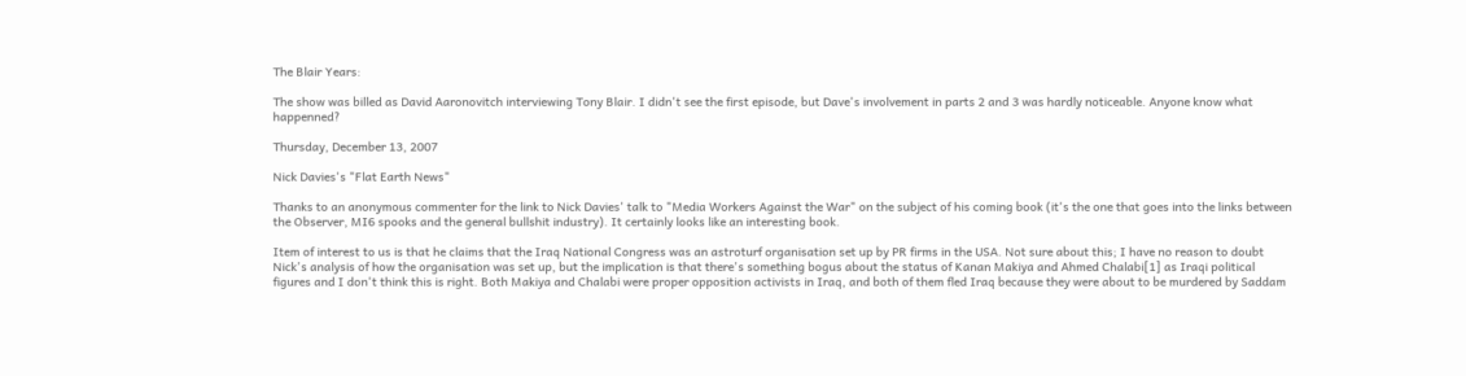The Blair Years:

The show was billed as David Aaronovitch interviewing Tony Blair. I didn't see the first episode, but Dave's involvement in parts 2 and 3 was hardly noticeable. Anyone know what happenned?

Thursday, December 13, 2007

Nick Davies's "Flat Earth News"

Thanks to an anonymous commenter for the link to Nick Davies' talk to "Media Workers Against the War" on the subject of his coming book (it's the one that goes into the links between the Observer, MI6 spooks and the general bullshit industry). It certainly looks like an interesting book.

Item of interest to us is that he claims that the Iraq National Congress was an astroturf organisation set up by PR firms in the USA. Not sure about this; I have no reason to doubt Nick's analysis of how the organisation was set up, but the implication is that there's something bogus about the status of Kanan Makiya and Ahmed Chalabi[1] as Iraqi political figures and I don't think this is right. Both Makiya and Chalabi were proper opposition activists in Iraq, and both of them fled Iraq because they were about to be murdered by Saddam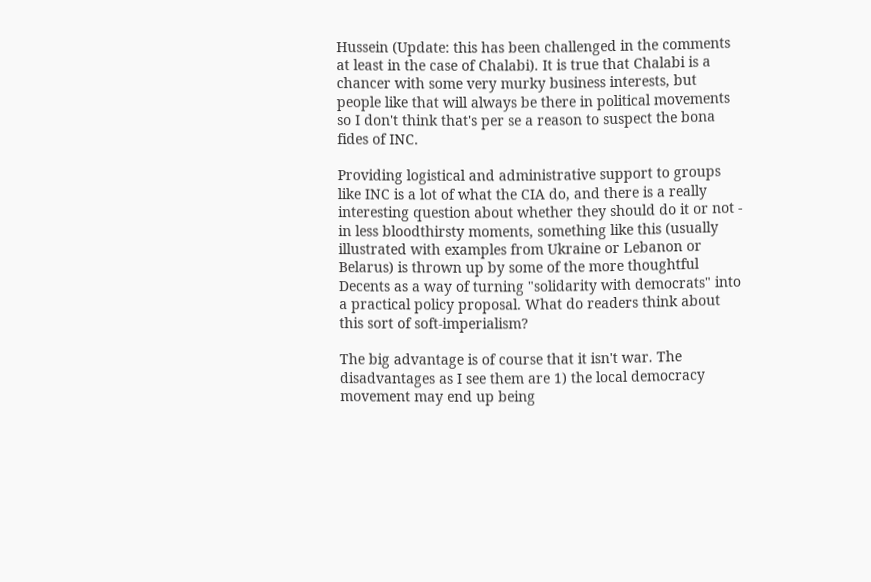Hussein (Update: this has been challenged in the comments at least in the case of Chalabi). It is true that Chalabi is a chancer with some very murky business interests, but people like that will always be there in political movements so I don't think that's per se a reason to suspect the bona fides of INC.

Providing logistical and administrative support to groups like INC is a lot of what the CIA do, and there is a really interesting question about whether they should do it or not - in less bloodthirsty moments, something like this (usually illustrated with examples from Ukraine or Lebanon or Belarus) is thrown up by some of the more thoughtful Decents as a way of turning "solidarity with democrats" into a practical policy proposal. What do readers think about this sort of soft-imperialism?

The big advantage is of course that it isn't war. The disadvantages as I see them are 1) the local democracy movement may end up being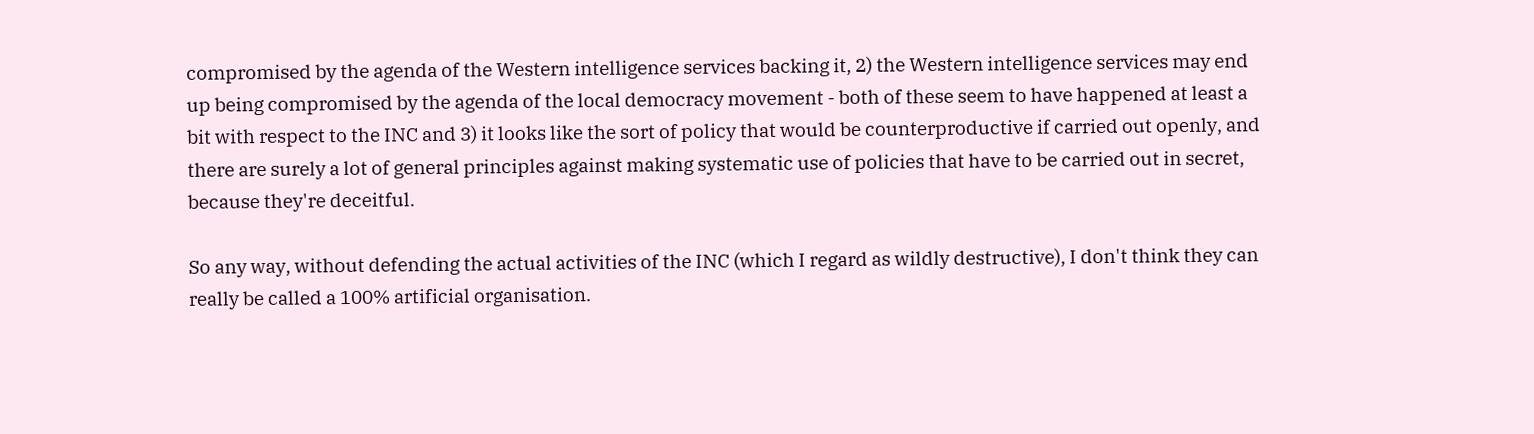compromised by the agenda of the Western intelligence services backing it, 2) the Western intelligence services may end up being compromised by the agenda of the local democracy movement - both of these seem to have happened at least a bit with respect to the INC and 3) it looks like the sort of policy that would be counterproductive if carried out openly, and there are surely a lot of general principles against making systematic use of policies that have to be carried out in secret, because they're deceitful.

So any way, without defending the actual activities of the INC (which I regard as wildly destructive), I don't think they can really be called a 100% artificial organisation.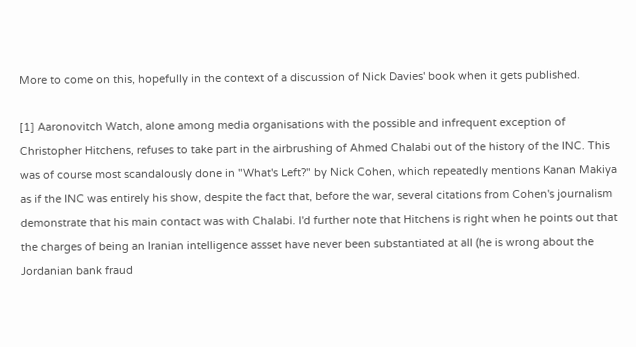More to come on this, hopefully in the context of a discussion of Nick Davies' book when it gets published.

[1] Aaronovitch Watch, alone among media organisations with the possible and infrequent exception of Christopher Hitchens, refuses to take part in the airbrushing of Ahmed Chalabi out of the history of the INC. This was of course most scandalously done in "What's Left?" by Nick Cohen, which repeatedly mentions Kanan Makiya as if the INC was entirely his show, despite the fact that, before the war, several citations from Cohen's journalism demonstrate that his main contact was with Chalabi. I'd further note that Hitchens is right when he points out that the charges of being an Iranian intelligence assset have never been substantiated at all (he is wrong about the Jordanian bank fraud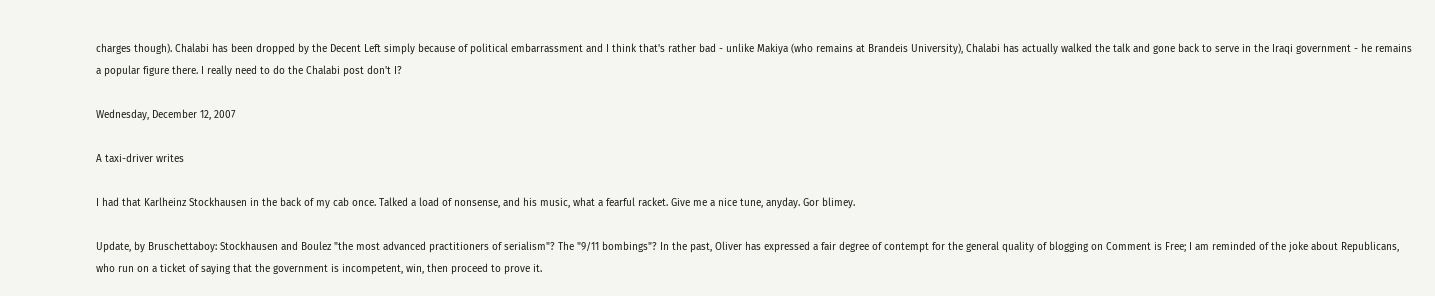charges though). Chalabi has been dropped by the Decent Left simply because of political embarrassment and I think that's rather bad - unlike Makiya (who remains at Brandeis University), Chalabi has actually walked the talk and gone back to serve in the Iraqi government - he remains a popular figure there. I really need to do the Chalabi post don't I?

Wednesday, December 12, 2007

A taxi-driver writes

I had that Karlheinz Stockhausen in the back of my cab once. Talked a load of nonsense, and his music, what a fearful racket. Give me a nice tune, anyday. Gor blimey.

Update, by Bruschettaboy: Stockhausen and Boulez "the most advanced practitioners of serialism"? The "9/11 bombings"? In the past, Oliver has expressed a fair degree of contempt for the general quality of blogging on Comment is Free; I am reminded of the joke about Republicans, who run on a ticket of saying that the government is incompetent, win, then proceed to prove it.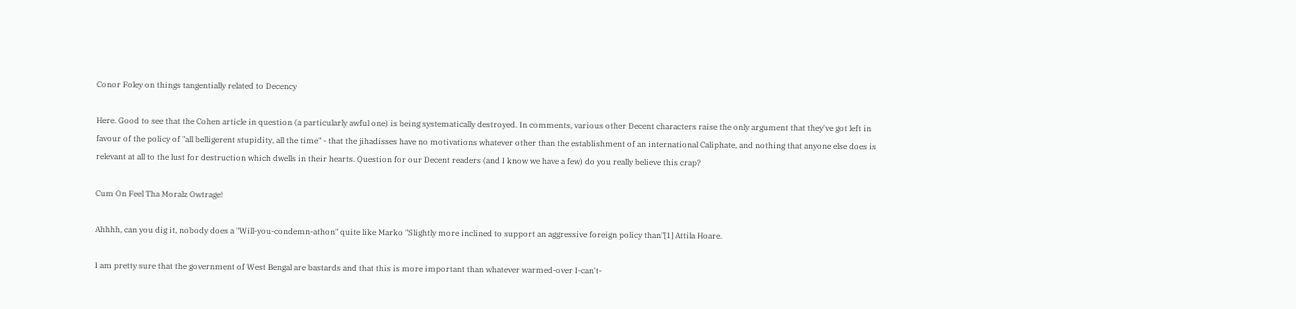Conor Foley on things tangentially related to Decency

Here. Good to see that the Cohen article in question (a particularly awful one) is being systematically destroyed. In comments, various other Decent characters raise the only argument that they've got left in favour of the policy of "all belligerent stupidity, all the time" - that the jihadisses have no motivations whatever other than the establishment of an international Caliphate, and nothing that anyone else does is relevant at all to the lust for destruction which dwells in their hearts. Question for our Decent readers (and I know we have a few) do you really believe this crap?

Cum On Feel Tha Moralz Owtrage!

Ahhhh, can you dig it, nobody does a "Will-you-condemn-athon" quite like Marko "Slightly more inclined to support an aggressive foreign policy than"[1] Attila Hoare.

I am pretty sure that the government of West Bengal are bastards and that this is more important than whatever warmed-over I-can't-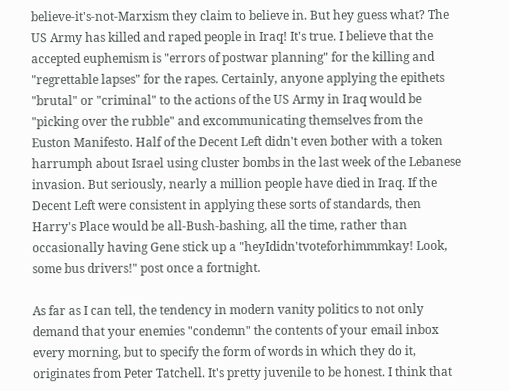believe-it's-not-Marxism they claim to believe in. But hey guess what? The US Army has killed and raped people in Iraq! It's true. I believe that the accepted euphemism is "errors of postwar planning" for the killing and "regrettable lapses" for the rapes. Certainly, anyone applying the epithets "brutal" or "criminal" to the actions of the US Army in Iraq would be "picking over the rubble" and excommunicating themselves from the Euston Manifesto. Half of the Decent Left didn't even bother with a token harrumph about Israel using cluster bombs in the last week of the Lebanese invasion. But seriously, nearly a million people have died in Iraq. If the Decent Left were consistent in applying these sorts of standards, then Harry's Place would be all-Bush-bashing, all the time, rather than occasionally having Gene stick up a "heyIdidn'tvoteforhimmmkay! Look, some bus drivers!" post once a fortnight.

As far as I can tell, the tendency in modern vanity politics to not only demand that your enemies "condemn" the contents of your email inbox every morning, but to specify the form of words in which they do it, originates from Peter Tatchell. It's pretty juvenile to be honest. I think that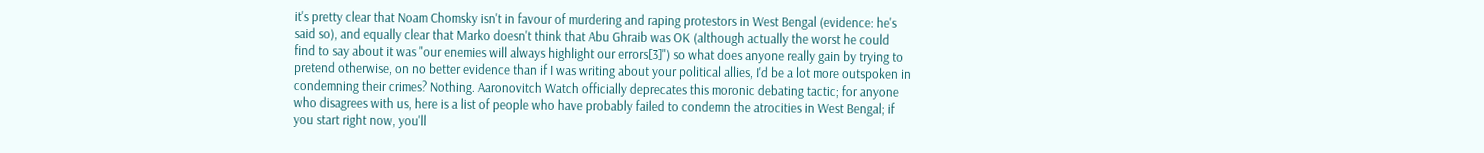it's pretty clear that Noam Chomsky isn't in favour of murdering and raping protestors in West Bengal (evidence: he's said so), and equally clear that Marko doesn't think that Abu Ghraib was OK (although actually the worst he could find to say about it was "our enemies will always highlight our errors[3]") so what does anyone really gain by trying to pretend otherwise, on no better evidence than if I was writing about your political allies, I'd be a lot more outspoken in condemning their crimes? Nothing. Aaronovitch Watch officially deprecates this moronic debating tactic; for anyone who disagrees with us, here is a list of people who have probably failed to condemn the atrocities in West Bengal; if you start right now, you'll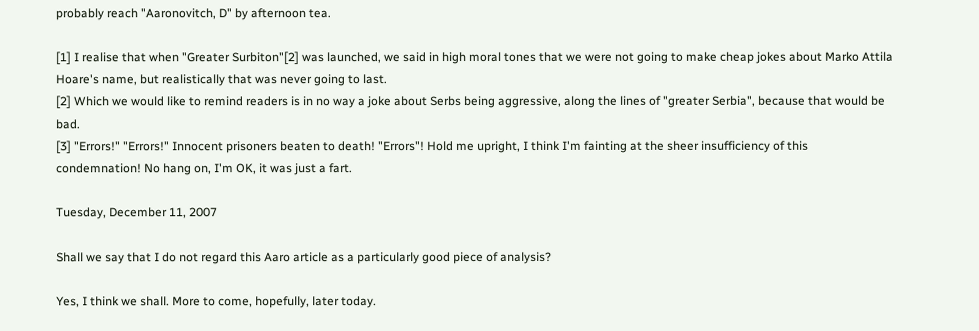probably reach "Aaronovitch, D" by afternoon tea.

[1] I realise that when "Greater Surbiton"[2] was launched, we said in high moral tones that we were not going to make cheap jokes about Marko Attila Hoare's name, but realistically that was never going to last.
[2] Which we would like to remind readers is in no way a joke about Serbs being aggressive, along the lines of "greater Serbia", because that would be bad.
[3] "Errors!" "Errors!" Innocent prisoners beaten to death! "Errors"! Hold me upright, I think I'm fainting at the sheer insufficiency of this condemnation! No hang on, I'm OK, it was just a fart.

Tuesday, December 11, 2007

Shall we say that I do not regard this Aaro article as a particularly good piece of analysis?

Yes, I think we shall. More to come, hopefully, later today.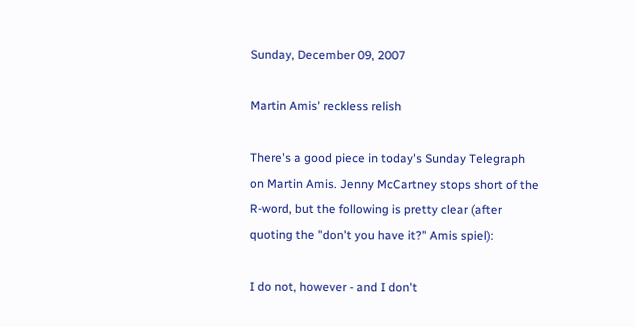Sunday, December 09, 2007

Martin Amis' reckless relish

There's a good piece in today's Sunday Telegraph on Martin Amis. Jenny McCartney stops short of the R-word, but the following is pretty clear (after quoting the "don't you have it?" Amis spiel):

I do not, however - and I don't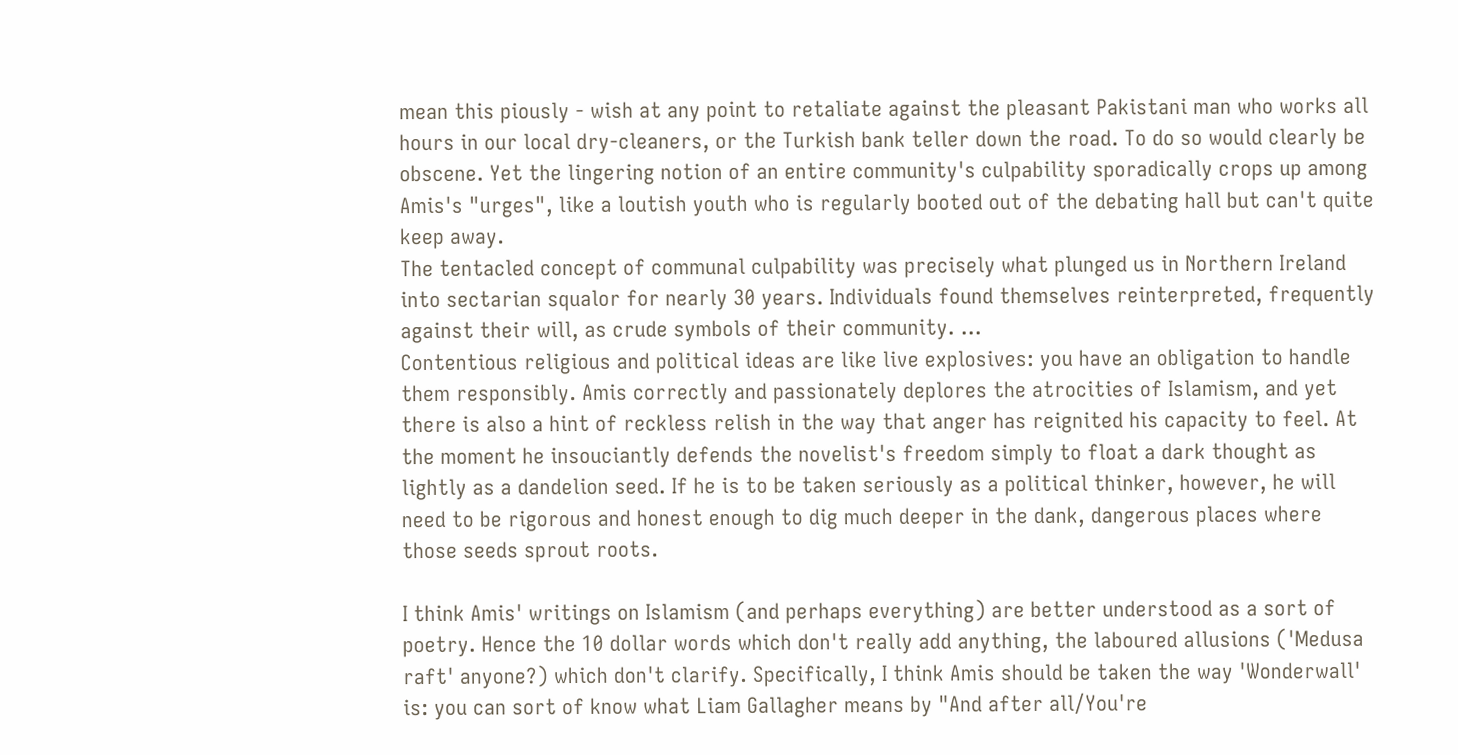mean this piously - wish at any point to retaliate against the pleasant Pakistani man who works all hours in our local dry-cleaners, or the Turkish bank teller down the road. To do so would clearly be obscene. Yet the lingering notion of an entire community's culpability sporadically crops up among Amis's "urges", like a loutish youth who is regularly booted out of the debating hall but can't quite keep away.
The tentacled concept of communal culpability was precisely what plunged us in Northern Ireland into sectarian squalor for nearly 30 years. Individuals found themselves reinterpreted, frequently against their will, as crude symbols of their community. ...
Contentious religious and political ideas are like live explosives: you have an obligation to handle them responsibly. Amis correctly and passionately deplores the atrocities of Islamism, and yet there is also a hint of reckless relish in the way that anger has reignited his capacity to feel. At the moment he insouciantly defends the novelist's freedom simply to float a dark thought as lightly as a dandelion seed. If he is to be taken seriously as a political thinker, however, he will need to be rigorous and honest enough to dig much deeper in the dank, dangerous places where those seeds sprout roots.

I think Amis' writings on Islamism (and perhaps everything) are better understood as a sort of poetry. Hence the 10 dollar words which don't really add anything, the laboured allusions ('Medusa raft' anyone?) which don't clarify. Specifically, I think Amis should be taken the way 'Wonderwall' is: you can sort of know what Liam Gallagher means by "And after all/You're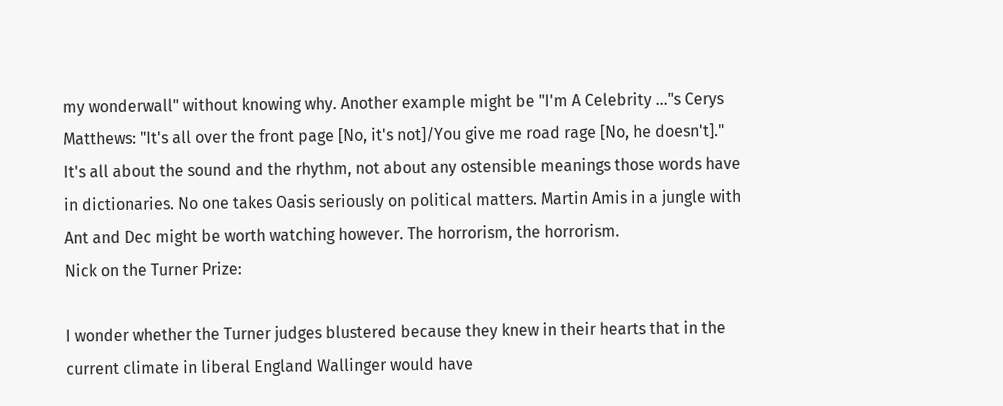my wonderwall" without knowing why. Another example might be "I'm A Celebrity ..."s Cerys Matthews: "It's all over the front page [No, it's not]/You give me road rage [No, he doesn't]." It's all about the sound and the rhythm, not about any ostensible meanings those words have in dictionaries. No one takes Oasis seriously on political matters. Martin Amis in a jungle with Ant and Dec might be worth watching however. The horrorism, the horrorism.
Nick on the Turner Prize:

I wonder whether the Turner judges blustered because they knew in their hearts that in the current climate in liberal England Wallinger would have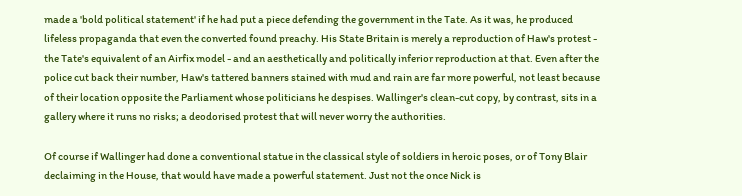made a 'bold political statement' if he had put a piece defending the government in the Tate. As it was, he produced lifeless propaganda that even the converted found preachy. His State Britain is merely a reproduction of Haw's protest - the Tate's equivalent of an Airfix model - and an aesthetically and politically inferior reproduction at that. Even after the police cut back their number, Haw's tattered banners stained with mud and rain are far more powerful, not least because of their location opposite the Parliament whose politicians he despises. Wallinger's clean-cut copy, by contrast, sits in a gallery where it runs no risks; a deodorised protest that will never worry the authorities.

Of course if Wallinger had done a conventional statue in the classical style of soldiers in heroic poses, or of Tony Blair declaiming in the House, that would have made a powerful statement. Just not the once Nick is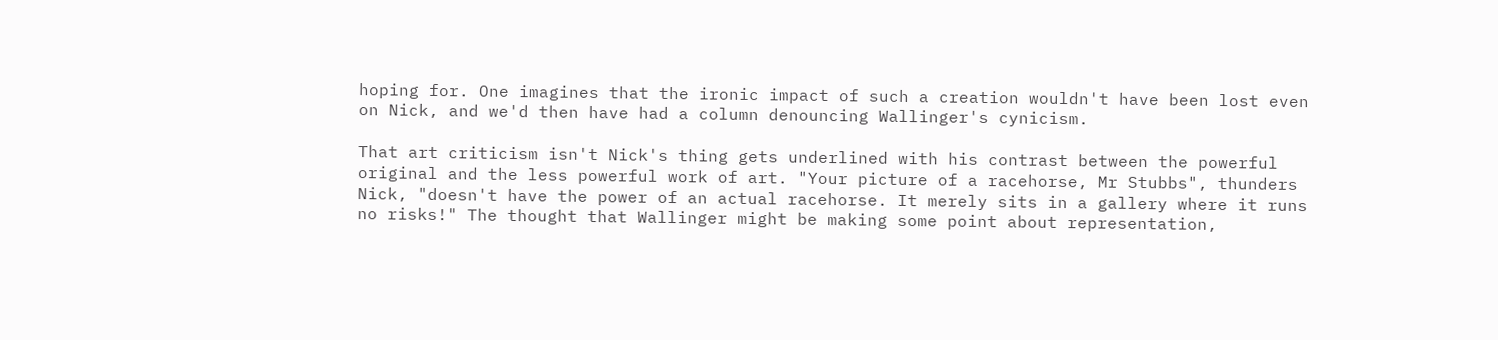hoping for. One imagines that the ironic impact of such a creation wouldn't have been lost even on Nick, and we'd then have had a column denouncing Wallinger's cynicism.

That art criticism isn't Nick's thing gets underlined with his contrast between the powerful original and the less powerful work of art. "Your picture of a racehorse, Mr Stubbs", thunders Nick, "doesn't have the power of an actual racehorse. It merely sits in a gallery where it runs no risks!" The thought that Wallinger might be making some point about representation,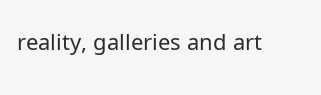reality, galleries and art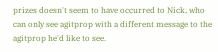prizes doesn't seem to have occurred to Nick, who can only see agitprop with a different message to the agitprop he'd like to see.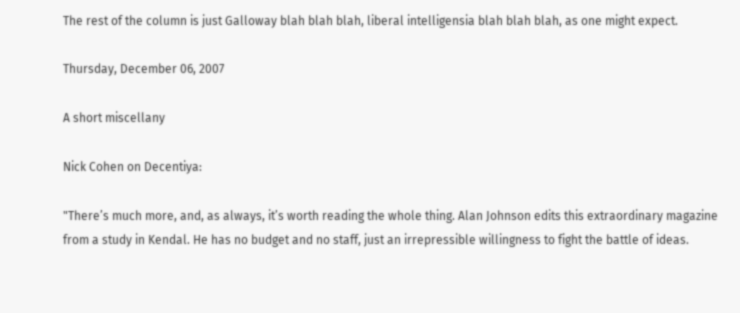The rest of the column is just Galloway blah blah blah, liberal intelligensia blah blah blah, as one might expect.

Thursday, December 06, 2007

A short miscellany

Nick Cohen on Decentiya:

"There’s much more, and, as always, it’s worth reading the whole thing. Alan Johnson edits this extraordinary magazine from a study in Kendal. He has no budget and no staff, just an irrepressible willingness to fight the battle of ideas.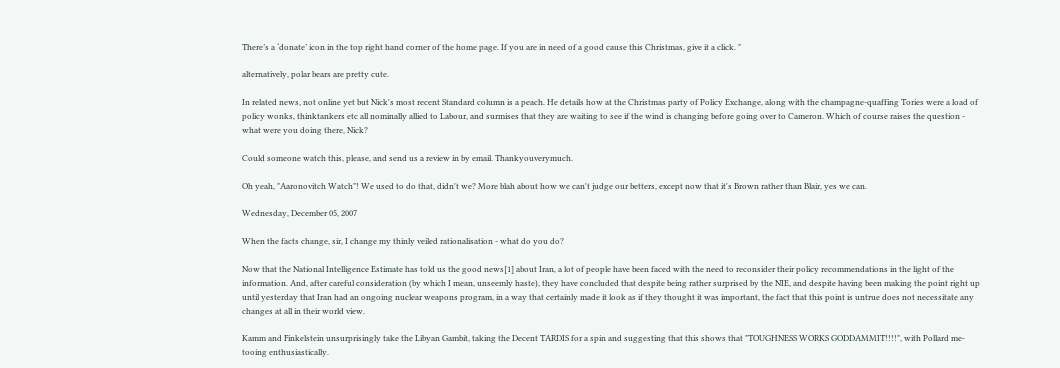There’s a ‘donate’ icon in the top right hand corner of the home page. If you are in need of a good cause this Christmas, give it a click. "

alternatively, polar bears are pretty cute.

In related news, not online yet but Nick's most recent Standard column is a peach. He details how at the Christmas party of Policy Exchange, along with the champagne-quaffing Tories were a load of policy wonks, thinktankers etc all nominally allied to Labour, and surmises that they are waiting to see if the wind is changing before going over to Cameron. Which of course raises the question - what were you doing there, Nick?

Could someone watch this, please, and send us a review in by email. Thankyouverymuch.

Oh yeah, "Aaronovitch Watch"! We used to do that, didn't we? More blah about how we can't judge our betters, except now that it's Brown rather than Blair, yes we can.

Wednesday, December 05, 2007

When the facts change, sir, I change my thinly veiled rationalisation - what do you do?

Now that the National Intelligence Estimate has told us the good news[1] about Iran, a lot of people have been faced with the need to reconsider their policy recommendations in the light of the information. And, after careful consideration (by which I mean, unseemly haste), they have concluded that despite being rather surprised by the NIE, and despite having been making the point right up until yesterday that Iran had an ongoing nuclear weapons program, in a way that certainly made it look as if they thought it was important, the fact that this point is untrue does not necessitate any changes at all in their world view.

Kamm and Finkelstein unsurprisingly take the Libyan Gambit, taking the Decent TARDIS for a spin and suggesting that this shows that "TOUGHNESS WORKS GODDAMMIT!!!!", with Pollard me-tooing enthusiastically.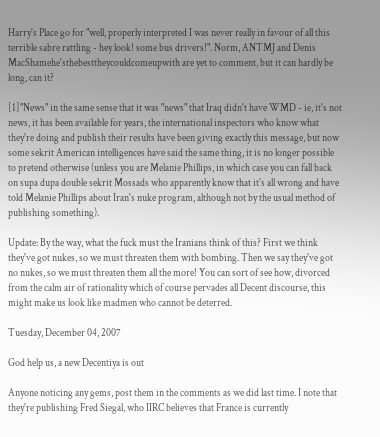Harry's Place go for "well, properly interpreted I was never really in favour of all this terrible sabre rattling - hey look! some bus drivers!". Norm, ANTMJ and Denis MacShamehe'sthebesttheycouldcomeupwith are yet to comment, but it can hardly be long, can it?

[1]"News" in the same sense that it was "news" that Iraq didn't have WMD - ie, it's not news, it has been available for years, the international inspectors who know what they're doing and publish their results have been giving exactly this message, but now some sekrit American intelligences have said the same thing, it is no longer possible to pretend otherwise (unless you are Melanie Phillips, in which case you can fall back on supa dupa double sekrit Mossads who apparently know that it's all wrong and have told Melanie Phillips about Iran's nuke program, although not by the usual method of publishing something).

Update: By the way, what the fuck must the Iranians think of this? First we think they've got nukes, so we must threaten them with bombing. Then we say they've got no nukes, so we must threaten them all the more! You can sort of see how, divorced from the calm air of rationality which of course pervades all Decent discourse, this might make us look like madmen who cannot be deterred.

Tuesday, December 04, 2007

God help us, a new Decentiya is out

Anyone noticing any gems, post them in the comments as we did last time. I note that they're publishing Fred Siegal, who IIRC believes that France is currently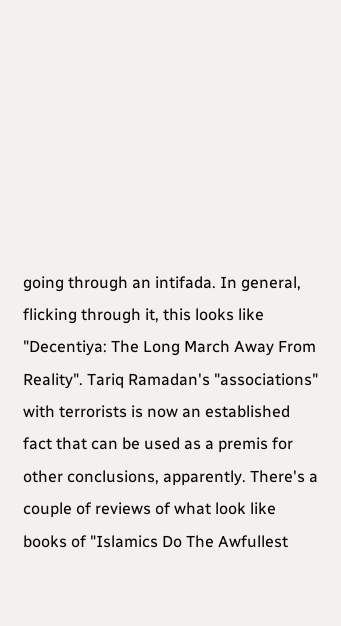going through an intifada. In general, flicking through it, this looks like "Decentiya: The Long March Away From Reality". Tariq Ramadan's "associations" with terrorists is now an established fact that can be used as a premis for other conclusions, apparently. There's a couple of reviews of what look like books of "Islamics Do The Awfullest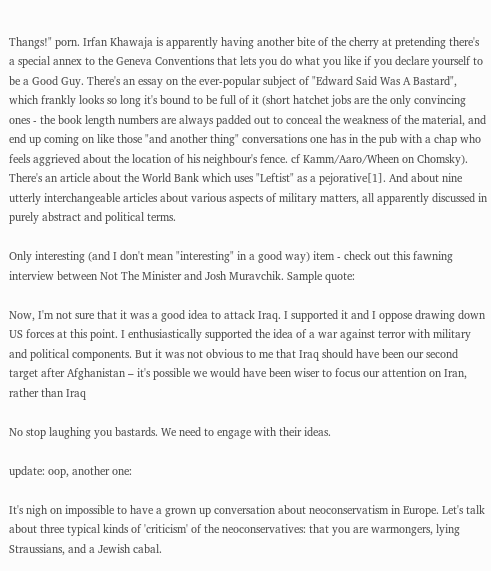Thangs!" porn. Irfan Khawaja is apparently having another bite of the cherry at pretending there's a special annex to the Geneva Conventions that lets you do what you like if you declare yourself to be a Good Guy. There's an essay on the ever-popular subject of "Edward Said Was A Bastard", which frankly looks so long it's bound to be full of it (short hatchet jobs are the only convincing ones - the book length numbers are always padded out to conceal the weakness of the material, and end up coming on like those "and another thing" conversations one has in the pub with a chap who feels aggrieved about the location of his neighbour's fence. cf Kamm/Aaro/Wheen on Chomsky). There's an article about the World Bank which uses "Leftist" as a pejorative[1]. And about nine utterly interchangeable articles about various aspects of military matters, all apparently discussed in purely abstract and political terms.

Only interesting (and I don't mean "interesting" in a good way) item - check out this fawning interview between Not The Minister and Josh Muravchik. Sample quote:

Now, I'm not sure that it was a good idea to attack Iraq. I supported it and I oppose drawing down US forces at this point. I enthusiastically supported the idea of a war against terror with military and political components. But it was not obvious to me that Iraq should have been our second target after Afghanistan – it's possible we would have been wiser to focus our attention on Iran, rather than Iraq

No stop laughing you bastards. We need to engage with their ideas.

update: oop, another one:

It's nigh on impossible to have a grown up conversation about neoconservatism in Europe. Let's talk about three typical kinds of 'criticism' of the neoconservatives: that you are warmongers, lying Straussians, and a Jewish cabal.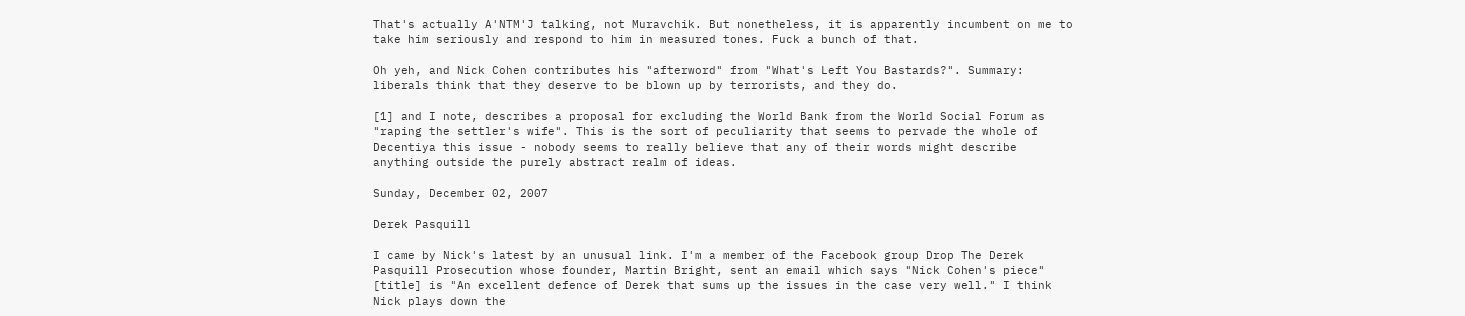That's actually A'NTM'J talking, not Muravchik. But nonetheless, it is apparently incumbent on me to take him seriously and respond to him in measured tones. Fuck a bunch of that.

Oh yeh, and Nick Cohen contributes his "afterword" from "What's Left You Bastards?". Summary: liberals think that they deserve to be blown up by terrorists, and they do.

[1] and I note, describes a proposal for excluding the World Bank from the World Social Forum as "raping the settler's wife". This is the sort of peculiarity that seems to pervade the whole of Decentiya this issue - nobody seems to really believe that any of their words might describe anything outside the purely abstract realm of ideas.

Sunday, December 02, 2007

Derek Pasquill

I came by Nick's latest by an unusual link. I'm a member of the Facebook group Drop The Derek Pasquill Prosecution whose founder, Martin Bright, sent an email which says "Nick Cohen's piece" [title] is "An excellent defence of Derek that sums up the issues in the case very well." I think Nick plays down the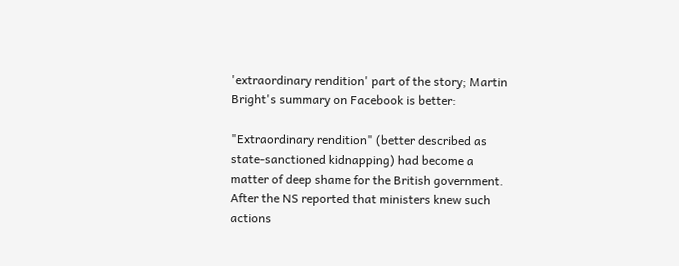'extraordinary rendition' part of the story; Martin Bright's summary on Facebook is better:

"Extraordinary rendition" (better described as state-sanctioned kidnapping) had become a matter of deep shame for the British government. After the NS reported that ministers knew such actions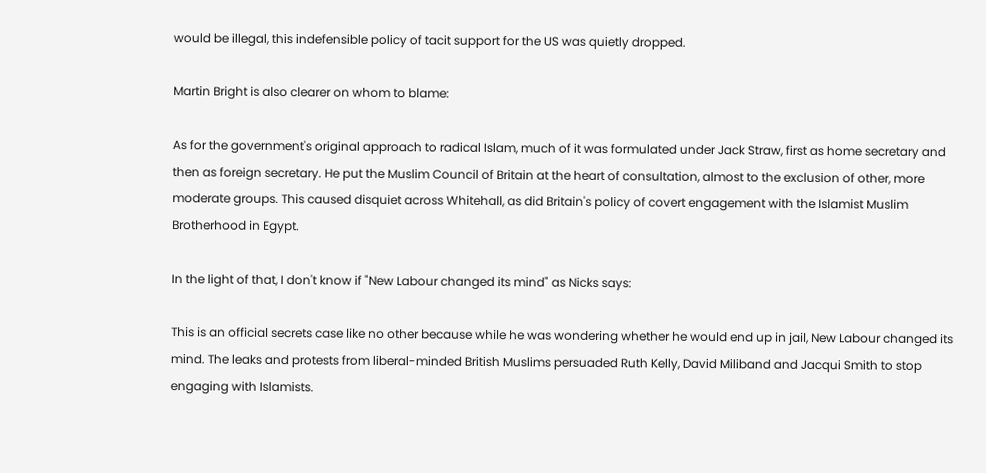would be illegal, this indefensible policy of tacit support for the US was quietly dropped.

Martin Bright is also clearer on whom to blame:

As for the government's original approach to radical Islam, much of it was formulated under Jack Straw, first as home secretary and then as foreign secretary. He put the Muslim Council of Britain at the heart of consultation, almost to the exclusion of other, more moderate groups. This caused disquiet across Whitehall, as did Britain's policy of covert engagement with the Islamist Muslim Brotherhood in Egypt.

In the light of that, I don't know if "New Labour changed its mind" as Nicks says:

This is an official secrets case like no other because while he was wondering whether he would end up in jail, New Labour changed its mind. The leaks and protests from liberal-minded British Muslims persuaded Ruth Kelly, David Miliband and Jacqui Smith to stop engaging with Islamists.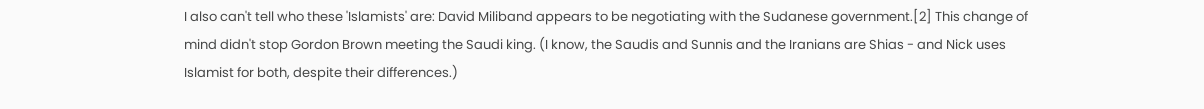I also can't tell who these 'Islamists' are: David Miliband appears to be negotiating with the Sudanese government.[2] This change of mind didn't stop Gordon Brown meeting the Saudi king. (I know, the Saudis and Sunnis and the Iranians are Shias - and Nick uses Islamist for both, despite their differences.)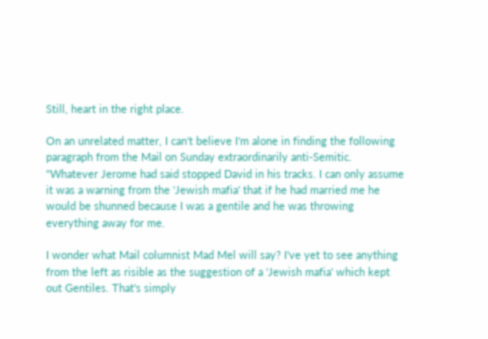Still, heart in the right place.

On an unrelated matter, I can't believe I'm alone in finding the following paragraph from the Mail on Sunday extraordinarily anti-Semitic.
"Whatever Jerome had said stopped David in his tracks. I can only assume it was a warning from the 'Jewish mafia' that if he had married me he would be shunned because I was a gentile and he was throwing everything away for me.

I wonder what Mail columnist Mad Mel will say? I've yet to see anything from the left as risible as the suggestion of a 'Jewish mafia' which kept out Gentiles. That's simply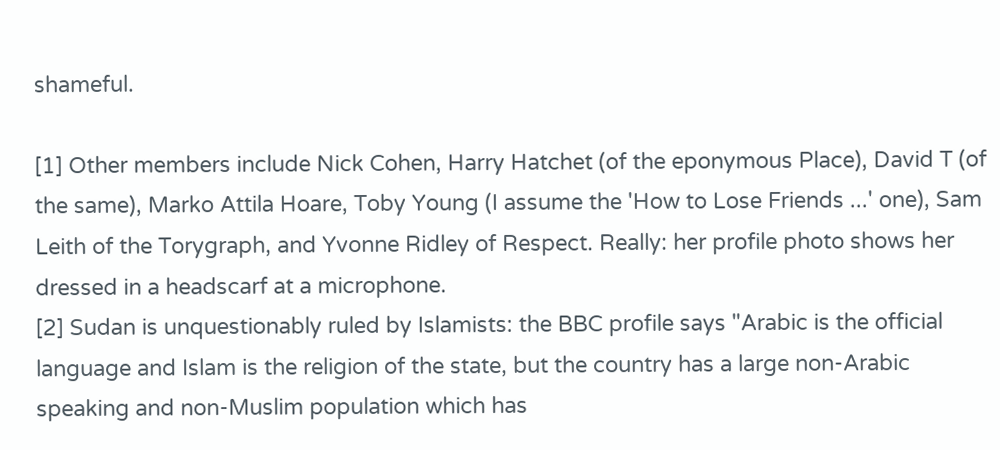shameful.

[1] Other members include Nick Cohen, Harry Hatchet (of the eponymous Place), David T (of the same), Marko Attila Hoare, Toby Young (I assume the 'How to Lose Friends ...' one), Sam Leith of the Torygraph, and Yvonne Ridley of Respect. Really: her profile photo shows her dressed in a headscarf at a microphone.
[2] Sudan is unquestionably ruled by Islamists: the BBC profile says "Arabic is the official language and Islam is the religion of the state, but the country has a large non-Arabic speaking and non-Muslim population which has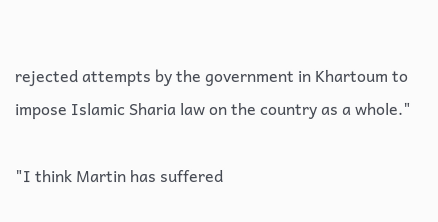rejected attempts by the government in Khartoum to impose Islamic Sharia law on the country as a whole."

"I think Martin has suffered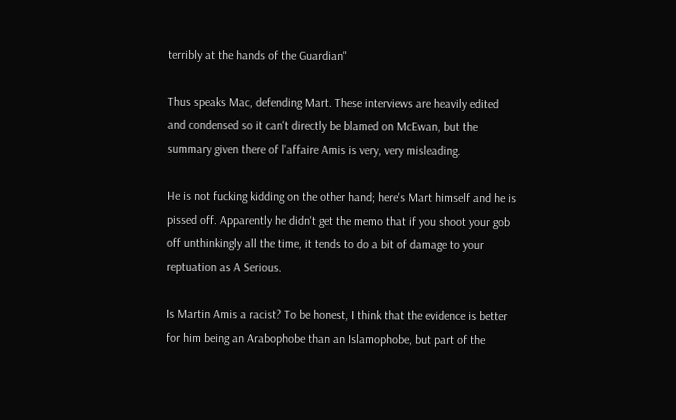terribly at the hands of the Guardian"

Thus speaks Mac, defending Mart. These interviews are heavily edited and condensed so it can't directly be blamed on McEwan, but the summary given there of l'affaire Amis is very, very misleading.

He is not fucking kidding on the other hand; here's Mart himself and he is pissed off. Apparently he didn't get the memo that if you shoot your gob off unthinkingly all the time, it tends to do a bit of damage to your reptuation as A Serious.

Is Martin Amis a racist? To be honest, I think that the evidence is better for him being an Arabophobe than an Islamophobe, but part of the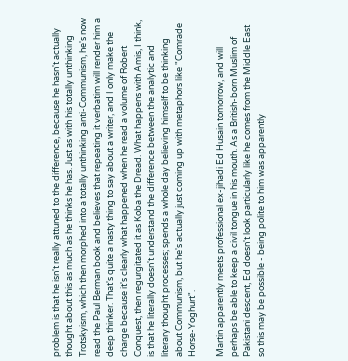problem is that he isn't really attuned to the difference, because he hasn't actually thought about this as much as he thinks he has. Just as with his totally unthinking Trotskyism, which then morphed into a totally unthinking anti-Communism, he's now read the Paul Berman book and believes that repeating it verbatim will render him a deep thinker. That's quite a nasty thing to say about a writer, and I only make the charge because it's clearly what happened when he read a volume of Robert Conquest, then regurgitated it as Koba the Dread. What happens with Amis, I think, is that he literally doesn't understand the difference between the analytic and literary thought processes; spends a whole day believing himself to be thinking about Communism, but he's actually just coming up with metaphors like "Comrade Horse-Yoghurt".

Martin apparently meets professional ex-jihadi Ed Husain tomorrow, and will perhaps be able to keep a civil tongue in his mouth. As a British-born Muslim of Pakistani descent, Ed doesn't look particularly like he comes from the Middle East so this may be possible - being polite to him was apparently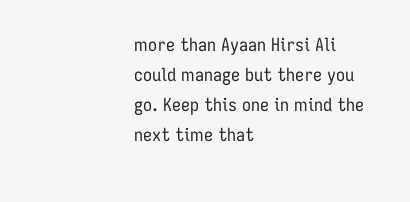more than Ayaan Hirsi Ali could manage but there you go. Keep this one in mind the next time that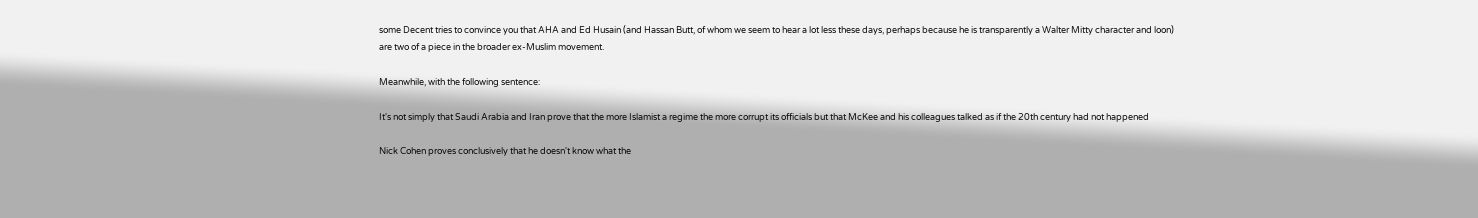some Decent tries to convince you that AHA and Ed Husain (and Hassan Butt, of whom we seem to hear a lot less these days, perhaps because he is transparently a Walter Mitty character and loon) are two of a piece in the broader ex-Muslim movement.

Meanwhile, with the following sentence:

It's not simply that Saudi Arabia and Iran prove that the more Islamist a regime the more corrupt its officials but that McKee and his colleagues talked as if the 20th century had not happened

Nick Cohen proves conclusively that he doesn't know what the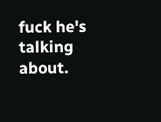fuck he's talking about.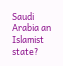Saudi Arabia an Islamist state?